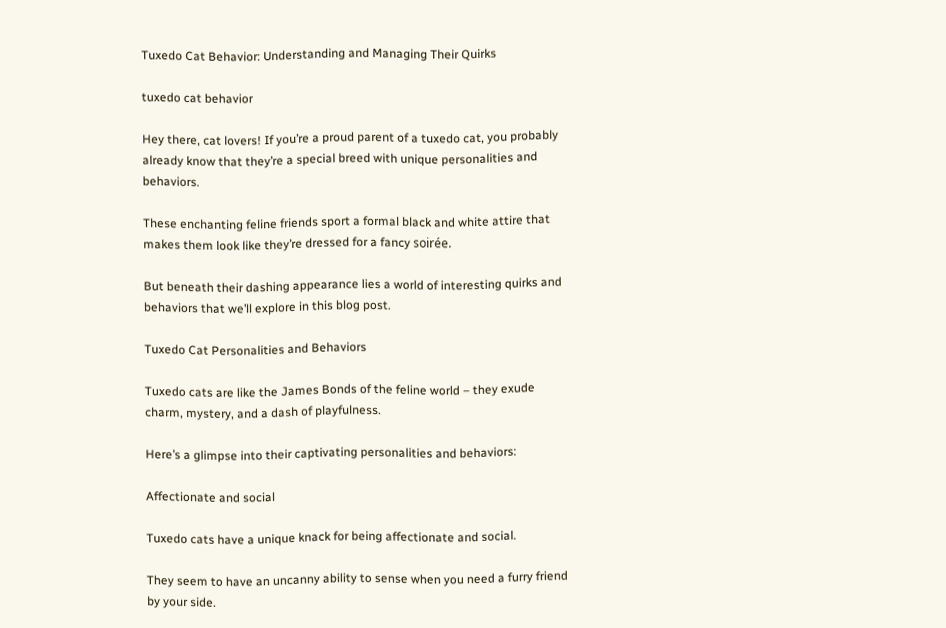Tuxedo Cat Behavior: Understanding and Managing Their Quirks

tuxedo cat behavior

Hey there, cat lovers! If you’re a proud parent of a tuxedo cat, you probably already know that they’re a special breed with unique personalities and behaviors.

These enchanting feline friends sport a formal black and white attire that makes them look like they’re dressed for a fancy soirée.

But beneath their dashing appearance lies a world of interesting quirks and behaviors that we’ll explore in this blog post.

Tuxedo Cat Personalities and Behaviors

Tuxedo cats are like the James Bonds of the feline world – they exude charm, mystery, and a dash of playfulness.

Here’s a glimpse into their captivating personalities and behaviors:

Affectionate and social

Tuxedo cats have a unique knack for being affectionate and social.

They seem to have an uncanny ability to sense when you need a furry friend by your side.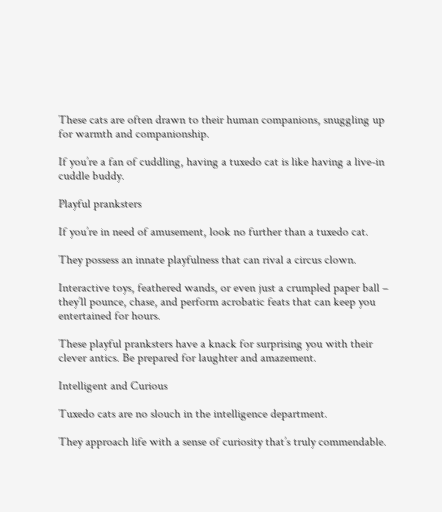These cats are often drawn to their human companions, snuggling up for warmth and companionship.

If you’re a fan of cuddling, having a tuxedo cat is like having a live-in cuddle buddy.

Playful pranksters

If you’re in need of amusement, look no further than a tuxedo cat.

They possess an innate playfulness that can rival a circus clown.

Interactive toys, feathered wands, or even just a crumpled paper ball – they’ll pounce, chase, and perform acrobatic feats that can keep you entertained for hours.

These playful pranksters have a knack for surprising you with their clever antics. Be prepared for laughter and amazement.

Intelligent and Curious

Tuxedo cats are no slouch in the intelligence department.

They approach life with a sense of curiosity that’s truly commendable.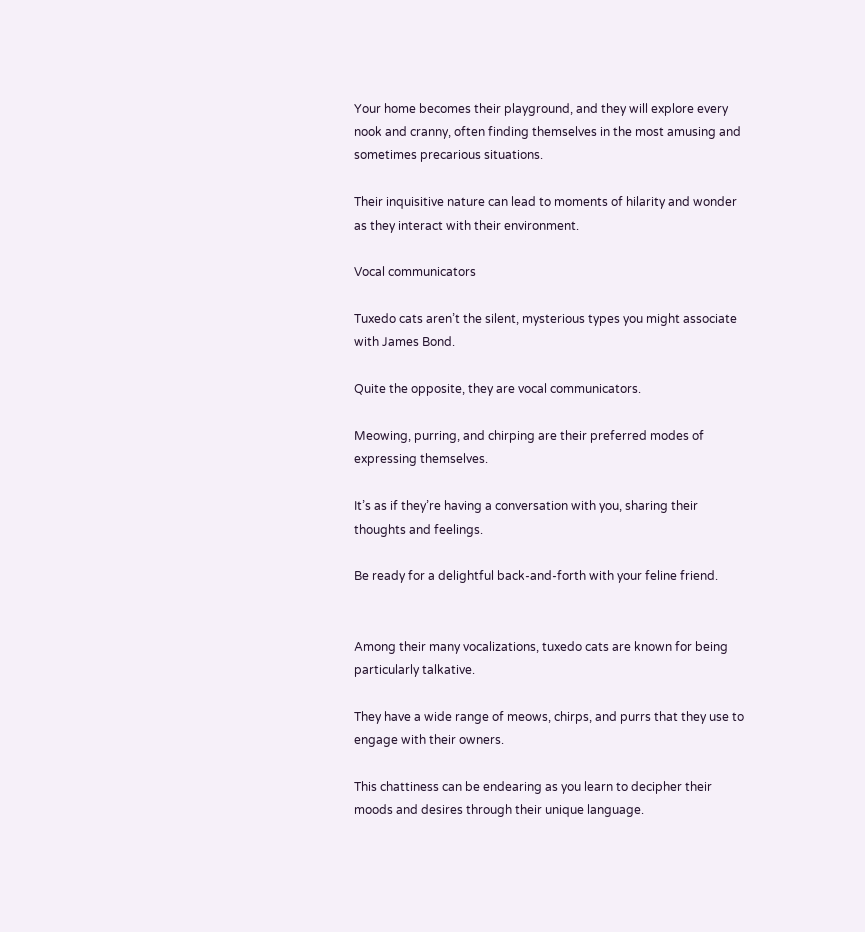Your home becomes their playground, and they will explore every nook and cranny, often finding themselves in the most amusing and sometimes precarious situations.

Their inquisitive nature can lead to moments of hilarity and wonder as they interact with their environment.

Vocal communicators

Tuxedo cats aren’t the silent, mysterious types you might associate with James Bond.

Quite the opposite, they are vocal communicators.

Meowing, purring, and chirping are their preferred modes of expressing themselves.

It’s as if they’re having a conversation with you, sharing their thoughts and feelings.

Be ready for a delightful back-and-forth with your feline friend.


Among their many vocalizations, tuxedo cats are known for being particularly talkative.

They have a wide range of meows, chirps, and purrs that they use to engage with their owners.

This chattiness can be endearing as you learn to decipher their moods and desires through their unique language.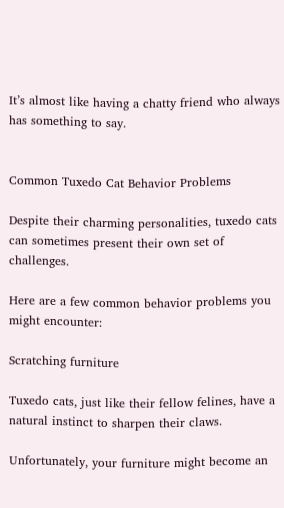It’s almost like having a chatty friend who always has something to say.


Common Tuxedo Cat Behavior Problems

Despite their charming personalities, tuxedo cats can sometimes present their own set of challenges.

Here are a few common behavior problems you might encounter:

Scratching furniture

Tuxedo cats, just like their fellow felines, have a natural instinct to sharpen their claws.

Unfortunately, your furniture might become an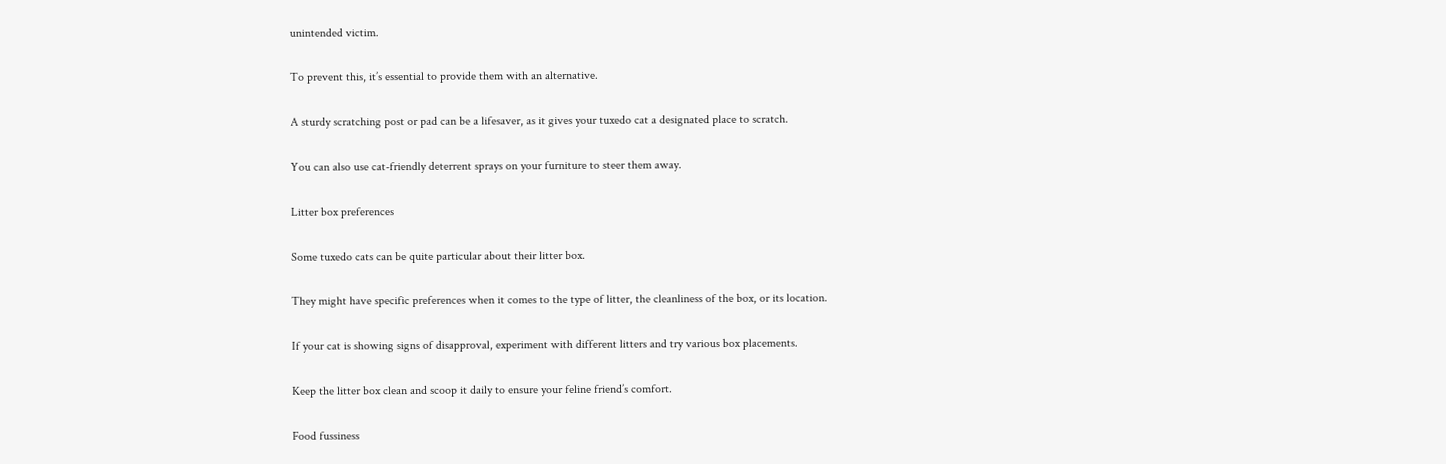unintended victim.

To prevent this, it’s essential to provide them with an alternative.

A sturdy scratching post or pad can be a lifesaver, as it gives your tuxedo cat a designated place to scratch.

You can also use cat-friendly deterrent sprays on your furniture to steer them away.

Litter box preferences

Some tuxedo cats can be quite particular about their litter box.

They might have specific preferences when it comes to the type of litter, the cleanliness of the box, or its location.

If your cat is showing signs of disapproval, experiment with different litters and try various box placements.

Keep the litter box clean and scoop it daily to ensure your feline friend’s comfort.

Food fussiness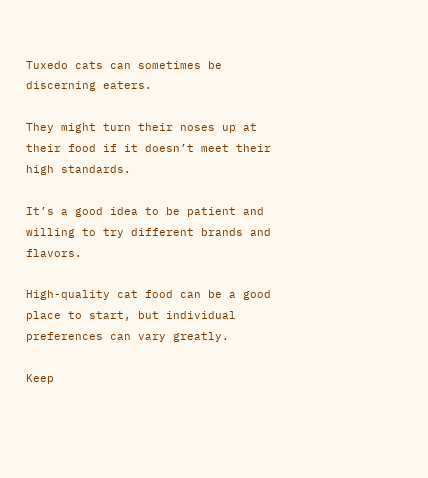Tuxedo cats can sometimes be discerning eaters.

They might turn their noses up at their food if it doesn’t meet their high standards.

It’s a good idea to be patient and willing to try different brands and flavors.

High-quality cat food can be a good place to start, but individual preferences can vary greatly.

Keep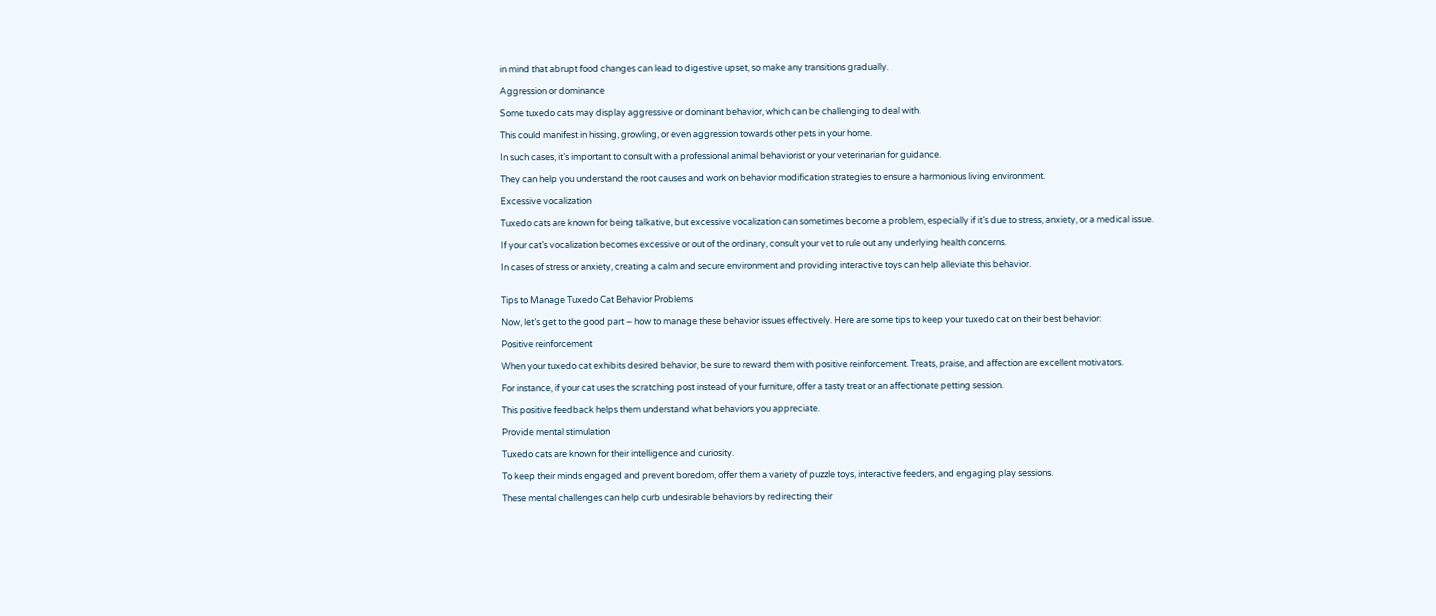in mind that abrupt food changes can lead to digestive upset, so make any transitions gradually.

Aggression or dominance

Some tuxedo cats may display aggressive or dominant behavior, which can be challenging to deal with.

This could manifest in hissing, growling, or even aggression towards other pets in your home.

In such cases, it’s important to consult with a professional animal behaviorist or your veterinarian for guidance.

They can help you understand the root causes and work on behavior modification strategies to ensure a harmonious living environment.

Excessive vocalization

Tuxedo cats are known for being talkative, but excessive vocalization can sometimes become a problem, especially if it’s due to stress, anxiety, or a medical issue.

If your cat’s vocalization becomes excessive or out of the ordinary, consult your vet to rule out any underlying health concerns.

In cases of stress or anxiety, creating a calm and secure environment and providing interactive toys can help alleviate this behavior.


Tips to Manage Tuxedo Cat Behavior Problems

Now, let’s get to the good part – how to manage these behavior issues effectively. Here are some tips to keep your tuxedo cat on their best behavior:

Positive reinforcement

When your tuxedo cat exhibits desired behavior, be sure to reward them with positive reinforcement. Treats, praise, and affection are excellent motivators.

For instance, if your cat uses the scratching post instead of your furniture, offer a tasty treat or an affectionate petting session.

This positive feedback helps them understand what behaviors you appreciate.

Provide mental stimulation

Tuxedo cats are known for their intelligence and curiosity.

To keep their minds engaged and prevent boredom, offer them a variety of puzzle toys, interactive feeders, and engaging play sessions.

These mental challenges can help curb undesirable behaviors by redirecting their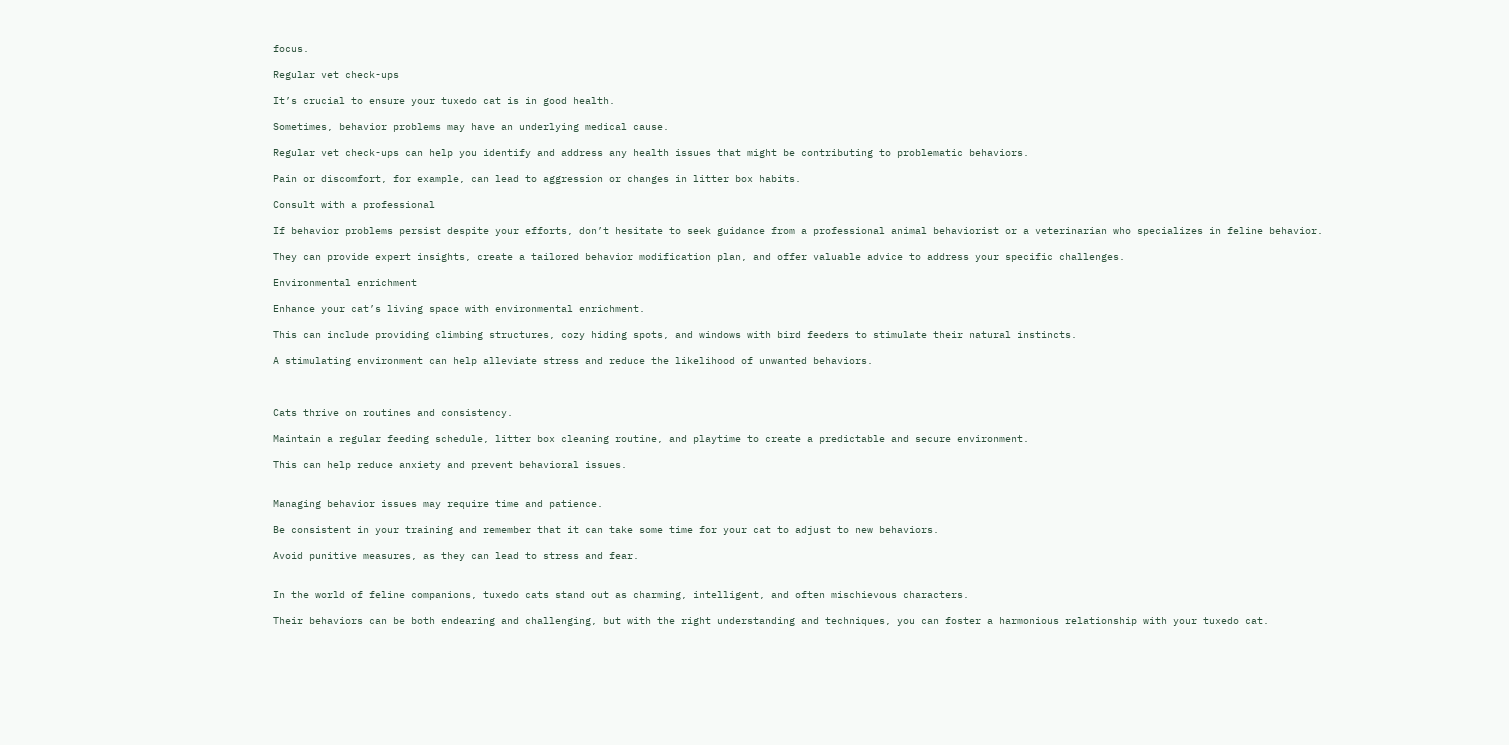focus.

Regular vet check-ups

It’s crucial to ensure your tuxedo cat is in good health.

Sometimes, behavior problems may have an underlying medical cause.

Regular vet check-ups can help you identify and address any health issues that might be contributing to problematic behaviors.

Pain or discomfort, for example, can lead to aggression or changes in litter box habits.

Consult with a professional

If behavior problems persist despite your efforts, don’t hesitate to seek guidance from a professional animal behaviorist or a veterinarian who specializes in feline behavior.

They can provide expert insights, create a tailored behavior modification plan, and offer valuable advice to address your specific challenges.

Environmental enrichment

Enhance your cat’s living space with environmental enrichment.

This can include providing climbing structures, cozy hiding spots, and windows with bird feeders to stimulate their natural instincts.

A stimulating environment can help alleviate stress and reduce the likelihood of unwanted behaviors.



Cats thrive on routines and consistency.

Maintain a regular feeding schedule, litter box cleaning routine, and playtime to create a predictable and secure environment.

This can help reduce anxiety and prevent behavioral issues.


Managing behavior issues may require time and patience.

Be consistent in your training and remember that it can take some time for your cat to adjust to new behaviors.

Avoid punitive measures, as they can lead to stress and fear.


In the world of feline companions, tuxedo cats stand out as charming, intelligent, and often mischievous characters.

Their behaviors can be both endearing and challenging, but with the right understanding and techniques, you can foster a harmonious relationship with your tuxedo cat.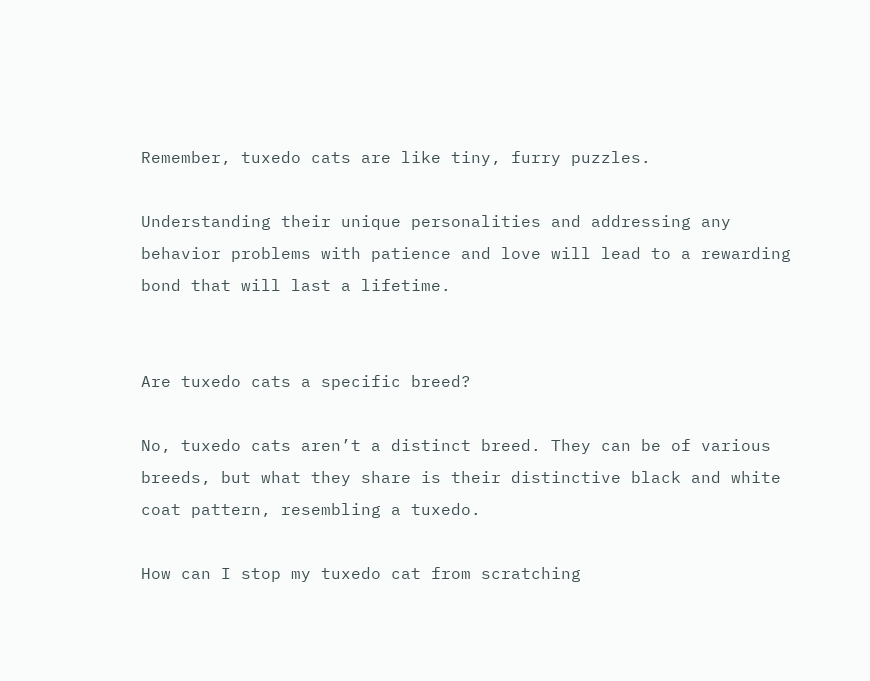Remember, tuxedo cats are like tiny, furry puzzles.

Understanding their unique personalities and addressing any behavior problems with patience and love will lead to a rewarding bond that will last a lifetime.


Are tuxedo cats a specific breed?

No, tuxedo cats aren’t a distinct breed. They can be of various breeds, but what they share is their distinctive black and white coat pattern, resembling a tuxedo.

How can I stop my tuxedo cat from scratching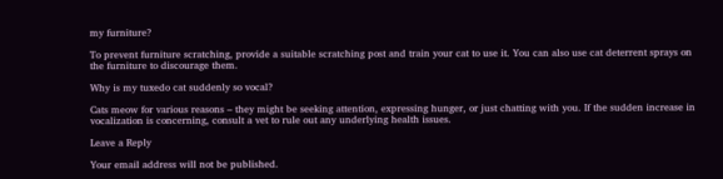my furniture?

To prevent furniture scratching, provide a suitable scratching post and train your cat to use it. You can also use cat deterrent sprays on the furniture to discourage them.

Why is my tuxedo cat suddenly so vocal?

Cats meow for various reasons – they might be seeking attention, expressing hunger, or just chatting with you. If the sudden increase in vocalization is concerning, consult a vet to rule out any underlying health issues.

Leave a Reply

Your email address will not be published.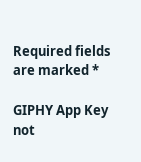Required fields are marked *

GIPHY App Key not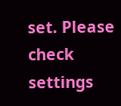set. Please check settings